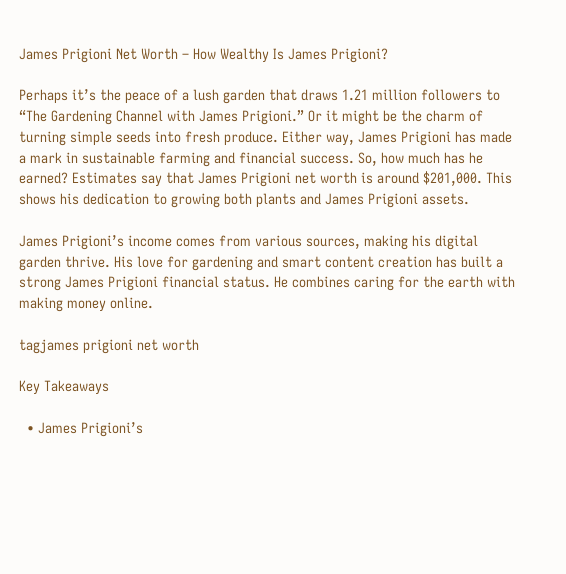James Prigioni Net Worth – How Wealthy Is James Prigioni?

Perhaps it’s the peace of a lush garden that draws 1.21 million followers to “The Gardening Channel with James Prigioni.” Or it might be the charm of turning simple seeds into fresh produce. Either way, James Prigioni has made a mark in sustainable farming and financial success. So, how much has he earned? Estimates say that James Prigioni net worth is around $201,000. This shows his dedication to growing both plants and James Prigioni assets.

James Prigioni’s income comes from various sources, making his digital garden thrive. His love for gardening and smart content creation has built a strong James Prigioni financial status. He combines caring for the earth with making money online.

tagjames prigioni net worth

Key Takeaways

  • James Prigioni’s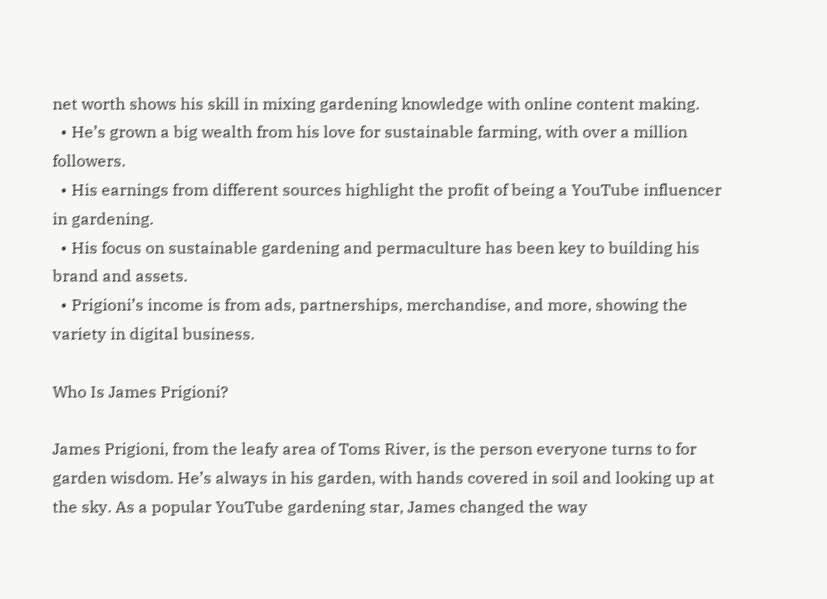net worth shows his skill in mixing gardening knowledge with online content making.
  • He’s grown a big wealth from his love for sustainable farming, with over a million followers.
  • His earnings from different sources highlight the profit of being a YouTube influencer in gardening.
  • His focus on sustainable gardening and permaculture has been key to building his brand and assets.
  • Prigioni’s income is from ads, partnerships, merchandise, and more, showing the variety in digital business.

Who Is James Prigioni?

James Prigioni, from the leafy area of Toms River, is the person everyone turns to for garden wisdom. He’s always in his garden, with hands covered in soil and looking up at the sky. As a popular YouTube gardening star, James changed the way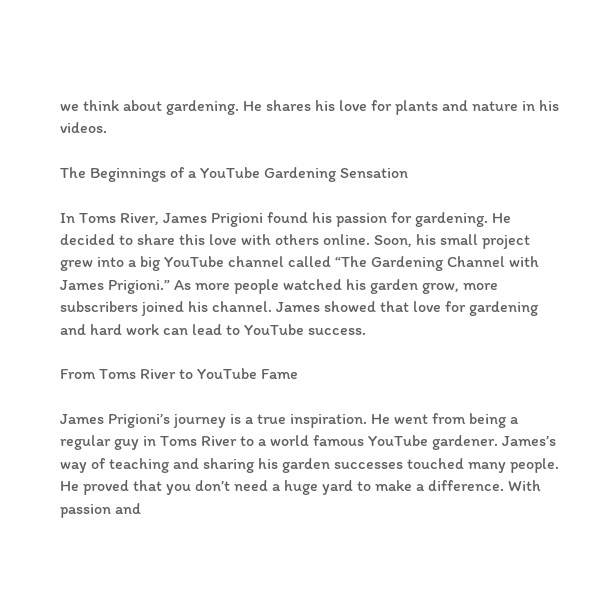we think about gardening. He shares his love for plants and nature in his videos.

The Beginnings of a YouTube Gardening Sensation

In Toms River, James Prigioni found his passion for gardening. He decided to share this love with others online. Soon, his small project grew into a big YouTube channel called “The Gardening Channel with James Prigioni.” As more people watched his garden grow, more subscribers joined his channel. James showed that love for gardening and hard work can lead to YouTube success.

From Toms River to YouTube Fame

James Prigioni’s journey is a true inspiration. He went from being a regular guy in Toms River to a world famous YouTube gardener. James’s way of teaching and sharing his garden successes touched many people. He proved that you don’t need a huge yard to make a difference. With passion and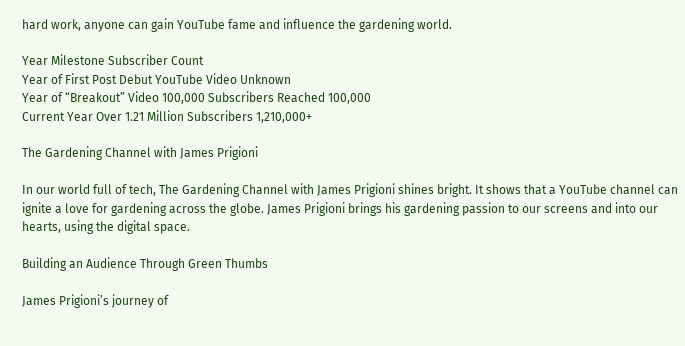hard work, anyone can gain YouTube fame and influence the gardening world.

Year Milestone Subscriber Count
Year of First Post Debut YouTube Video Unknown
Year of “Breakout” Video 100,000 Subscribers Reached 100,000
Current Year Over 1.21 Million Subscribers 1,210,000+

The Gardening Channel with James Prigioni

In our world full of tech, The Gardening Channel with James Prigioni shines bright. It shows that a YouTube channel can ignite a love for gardening across the globe. James Prigioni brings his gardening passion to our screens and into our hearts, using the digital space.

Building an Audience Through Green Thumbs

James Prigioni’s journey of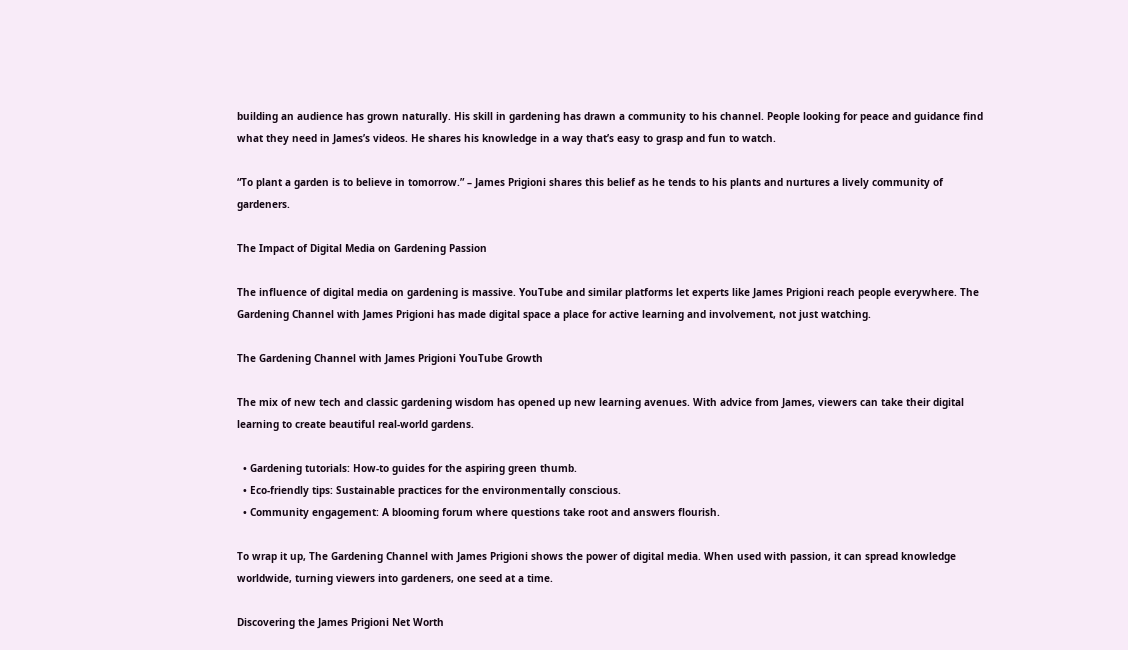building an audience has grown naturally. His skill in gardening has drawn a community to his channel. People looking for peace and guidance find what they need in James’s videos. He shares his knowledge in a way that’s easy to grasp and fun to watch.

“To plant a garden is to believe in tomorrow.” – James Prigioni shares this belief as he tends to his plants and nurtures a lively community of gardeners.

The Impact of Digital Media on Gardening Passion

The influence of digital media on gardening is massive. YouTube and similar platforms let experts like James Prigioni reach people everywhere. The Gardening Channel with James Prigioni has made digital space a place for active learning and involvement, not just watching.

The Gardening Channel with James Prigioni YouTube Growth

The mix of new tech and classic gardening wisdom has opened up new learning avenues. With advice from James, viewers can take their digital learning to create beautiful real-world gardens.

  • Gardening tutorials: How-to guides for the aspiring green thumb.
  • Eco-friendly tips: Sustainable practices for the environmentally conscious.
  • Community engagement: A blooming forum where questions take root and answers flourish.

To wrap it up, The Gardening Channel with James Prigioni shows the power of digital media. When used with passion, it can spread knowledge worldwide, turning viewers into gardeners, one seed at a time.

Discovering the James Prigioni Net Worth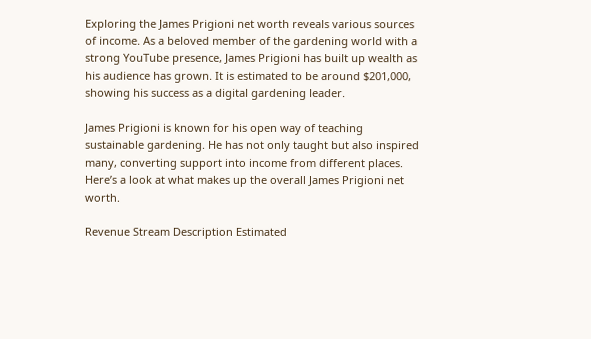Exploring the James Prigioni net worth reveals various sources of income. As a beloved member of the gardening world with a strong YouTube presence, James Prigioni has built up wealth as his audience has grown. It is estimated to be around $201,000, showing his success as a digital gardening leader.

James Prigioni is known for his open way of teaching sustainable gardening. He has not only taught but also inspired many, converting support into income from different places. Here’s a look at what makes up the overall James Prigioni net worth.

Revenue Stream Description Estimated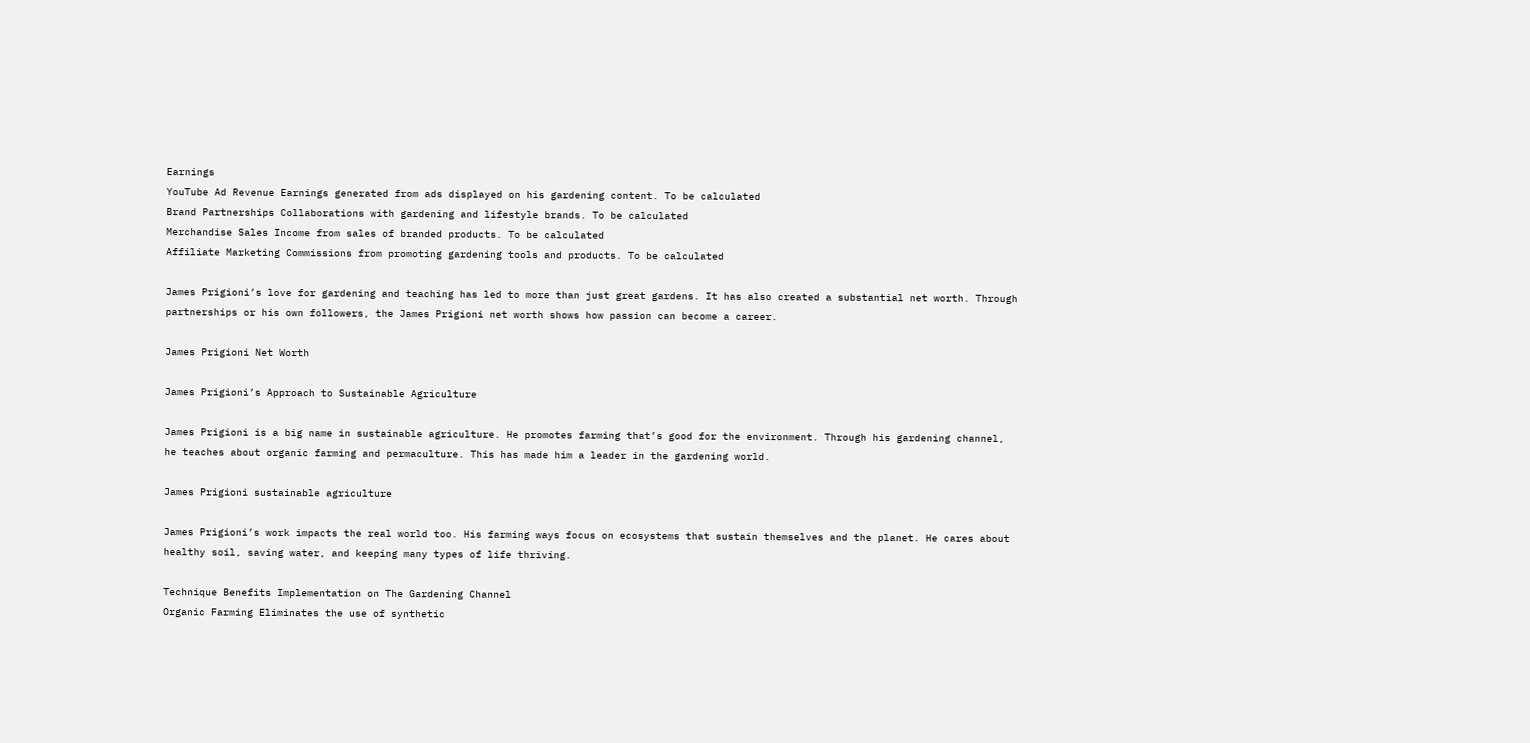Earnings
YouTube Ad Revenue Earnings generated from ads displayed on his gardening content. To be calculated
Brand Partnerships Collaborations with gardening and lifestyle brands. To be calculated
Merchandise Sales Income from sales of branded products. To be calculated
Affiliate Marketing Commissions from promoting gardening tools and products. To be calculated

James Prigioni’s love for gardening and teaching has led to more than just great gardens. It has also created a substantial net worth. Through partnerships or his own followers, the James Prigioni net worth shows how passion can become a career.

James Prigioni Net Worth

James Prigioni’s Approach to Sustainable Agriculture

James Prigioni is a big name in sustainable agriculture. He promotes farming that’s good for the environment. Through his gardening channel, he teaches about organic farming and permaculture. This has made him a leader in the gardening world.

James Prigioni sustainable agriculture

James Prigioni’s work impacts the real world too. His farming ways focus on ecosystems that sustain themselves and the planet. He cares about healthy soil, saving water, and keeping many types of life thriving.

Technique Benefits Implementation on The Gardening Channel
Organic Farming Eliminates the use of synthetic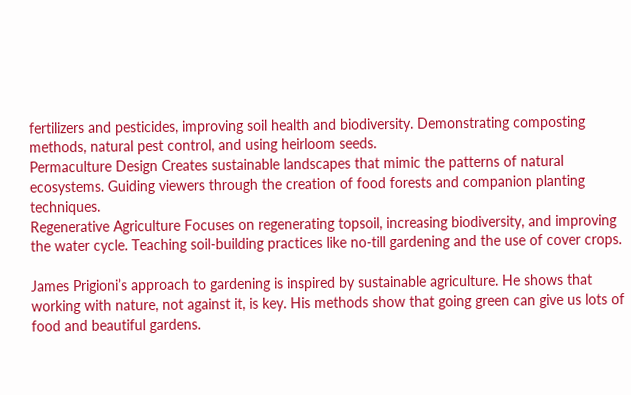fertilizers and pesticides, improving soil health and biodiversity. Demonstrating composting methods, natural pest control, and using heirloom seeds.
Permaculture Design Creates sustainable landscapes that mimic the patterns of natural ecosystems. Guiding viewers through the creation of food forests and companion planting techniques.
Regenerative Agriculture Focuses on regenerating topsoil, increasing biodiversity, and improving the water cycle. Teaching soil-building practices like no-till gardening and the use of cover crops.

James Prigioni’s approach to gardening is inspired by sustainable agriculture. He shows that working with nature, not against it, is key. His methods show that going green can give us lots of food and beautiful gardens.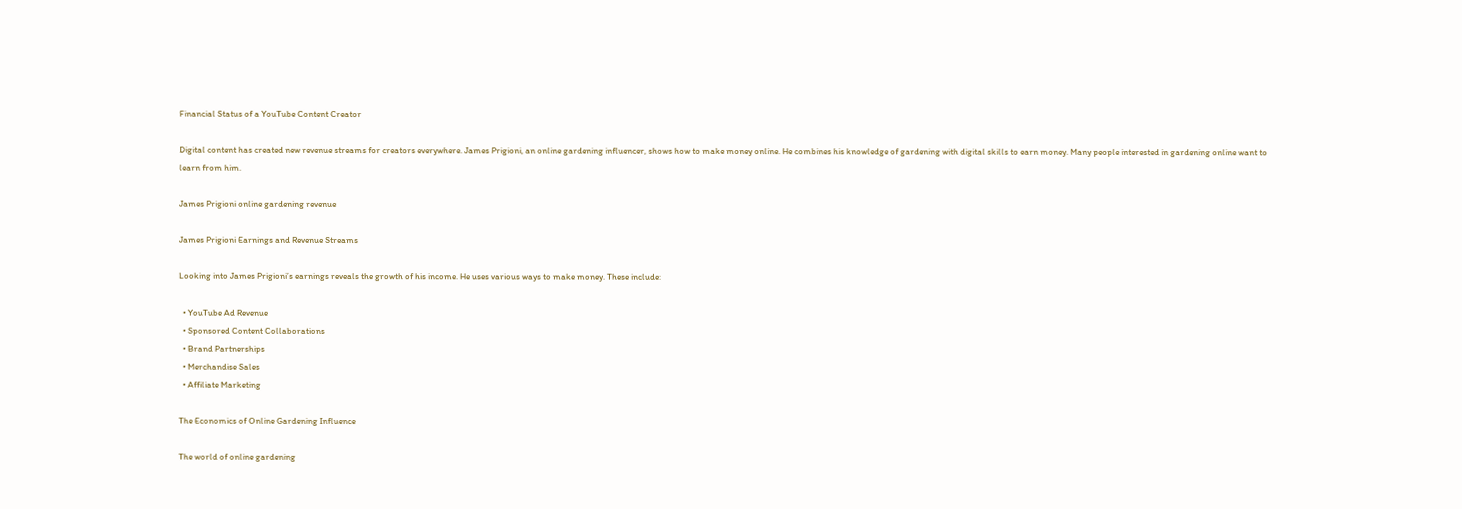Financial Status of a YouTube Content Creator

Digital content has created new revenue streams for creators everywhere. James Prigioni, an online gardening influencer, shows how to make money online. He combines his knowledge of gardening with digital skills to earn money. Many people interested in gardening online want to learn from him.

James Prigioni online gardening revenue

James Prigioni Earnings and Revenue Streams

Looking into James Prigioni’s earnings reveals the growth of his income. He uses various ways to make money. These include:

  • YouTube Ad Revenue
  • Sponsored Content Collaborations
  • Brand Partnerships
  • Merchandise Sales
  • Affiliate Marketing

The Economics of Online Gardening Influence

The world of online gardening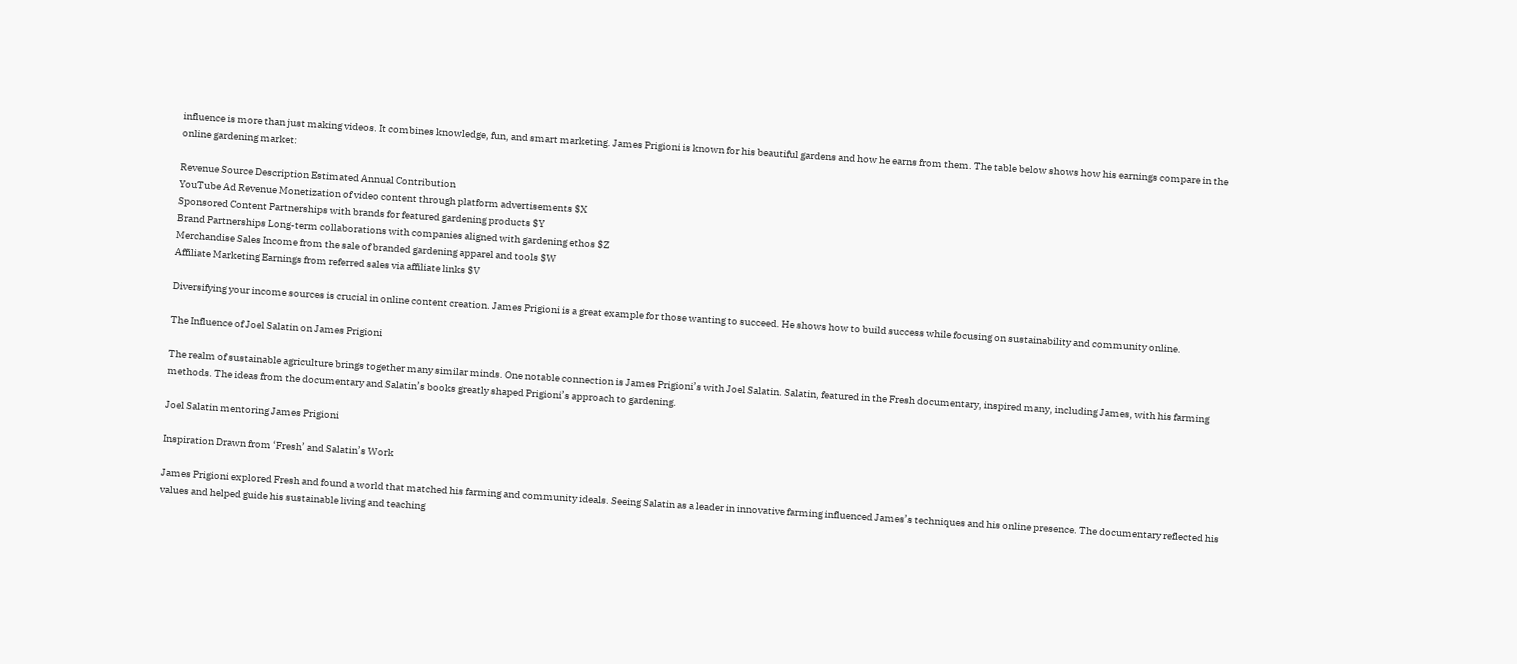influence is more than just making videos. It combines knowledge, fun, and smart marketing. James Prigioni is known for his beautiful gardens and how he earns from them. The table below shows how his earnings compare in the online gardening market:

Revenue Source Description Estimated Annual Contribution
YouTube Ad Revenue Monetization of video content through platform advertisements $X
Sponsored Content Partnerships with brands for featured gardening products $Y
Brand Partnerships Long-term collaborations with companies aligned with gardening ethos $Z
Merchandise Sales Income from the sale of branded gardening apparel and tools $W
Affiliate Marketing Earnings from referred sales via affiliate links $V

Diversifying your income sources is crucial in online content creation. James Prigioni is a great example for those wanting to succeed. He shows how to build success while focusing on sustainability and community online.

The Influence of Joel Salatin on James Prigioni

The realm of sustainable agriculture brings together many similar minds. One notable connection is James Prigioni’s with Joel Salatin. Salatin, featured in the Fresh documentary, inspired many, including James, with his farming methods. The ideas from the documentary and Salatin’s books greatly shaped Prigioni’s approach to gardening.

Joel Salatin mentoring James Prigioni

Inspiration Drawn from ‘Fresh’ and Salatin’s Work

James Prigioni explored Fresh and found a world that matched his farming and community ideals. Seeing Salatin as a leader in innovative farming influenced James’s techniques and his online presence. The documentary reflected his values and helped guide his sustainable living and teaching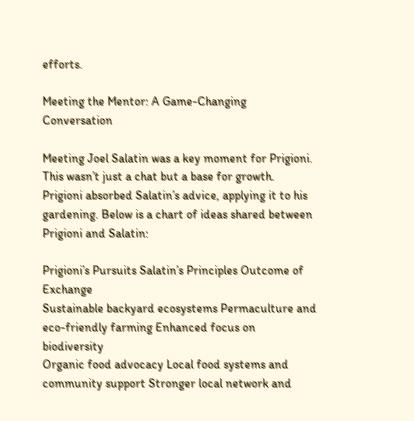efforts.

Meeting the Mentor: A Game-Changing Conversation

Meeting Joel Salatin was a key moment for Prigioni. This wasn’t just a chat but a base for growth. Prigioni absorbed Salatin’s advice, applying it to his gardening. Below is a chart of ideas shared between Prigioni and Salatin:

Prigioni’s Pursuits Salatin’s Principles Outcome of Exchange
Sustainable backyard ecosystems Permaculture and eco-friendly farming Enhanced focus on biodiversity
Organic food advocacy Local food systems and community support Stronger local network and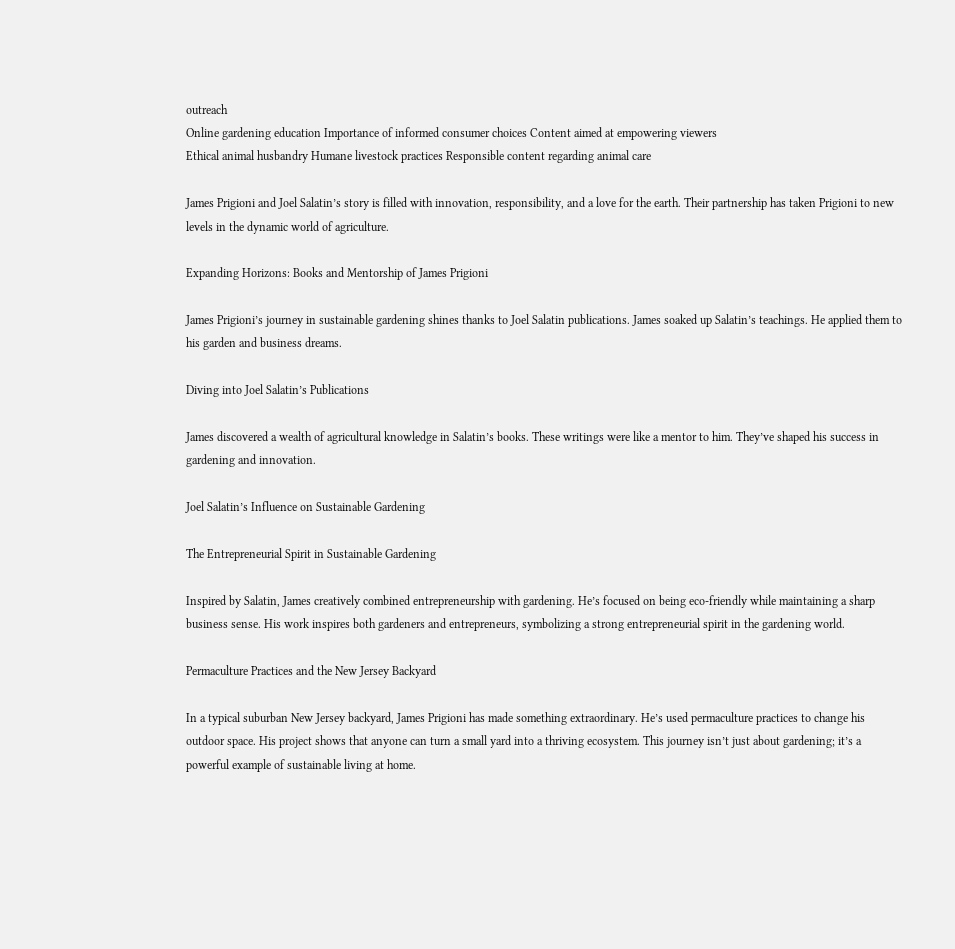outreach
Online gardening education Importance of informed consumer choices Content aimed at empowering viewers
Ethical animal husbandry Humane livestock practices Responsible content regarding animal care

James Prigioni and Joel Salatin’s story is filled with innovation, responsibility, and a love for the earth. Their partnership has taken Prigioni to new levels in the dynamic world of agriculture.

Expanding Horizons: Books and Mentorship of James Prigioni

James Prigioni’s journey in sustainable gardening shines thanks to Joel Salatin publications. James soaked up Salatin’s teachings. He applied them to his garden and business dreams.

Diving into Joel Salatin’s Publications

James discovered a wealth of agricultural knowledge in Salatin’s books. These writings were like a mentor to him. They’ve shaped his success in gardening and innovation.

Joel Salatin’s Influence on Sustainable Gardening

The Entrepreneurial Spirit in Sustainable Gardening

Inspired by Salatin, James creatively combined entrepreneurship with gardening. He’s focused on being eco-friendly while maintaining a sharp business sense. His work inspires both gardeners and entrepreneurs, symbolizing a strong entrepreneurial spirit in the gardening world.

Permaculture Practices and the New Jersey Backyard

In a typical suburban New Jersey backyard, James Prigioni has made something extraordinary. He’s used permaculture practices to change his outdoor space. His project shows that anyone can turn a small yard into a thriving ecosystem. This journey isn’t just about gardening; it’s a powerful example of sustainable living at home.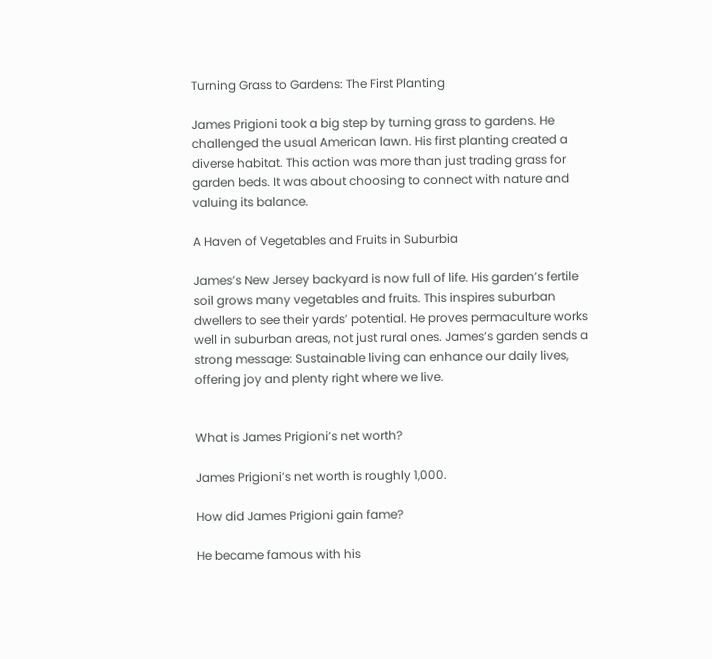Turning Grass to Gardens: The First Planting

James Prigioni took a big step by turning grass to gardens. He challenged the usual American lawn. His first planting created a diverse habitat. This action was more than just trading grass for garden beds. It was about choosing to connect with nature and valuing its balance.

A Haven of Vegetables and Fruits in Suburbia

James’s New Jersey backyard is now full of life. His garden’s fertile soil grows many vegetables and fruits. This inspires suburban dwellers to see their yards’ potential. He proves permaculture works well in suburban areas, not just rural ones. James’s garden sends a strong message: Sustainable living can enhance our daily lives, offering joy and plenty right where we live.


What is James Prigioni’s net worth?

James Prigioni’s net worth is roughly 1,000.

How did James Prigioni gain fame?

He became famous with his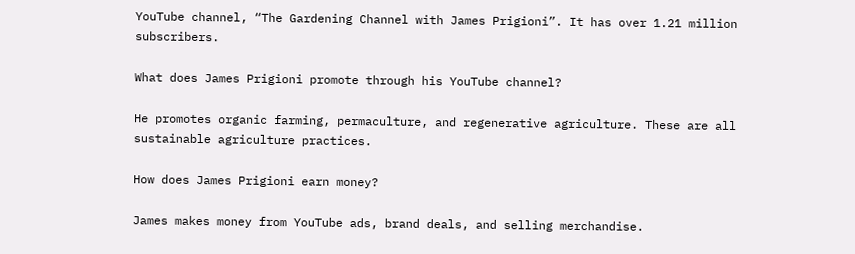YouTube channel, “The Gardening Channel with James Prigioni”. It has over 1.21 million subscribers.

What does James Prigioni promote through his YouTube channel?

He promotes organic farming, permaculture, and regenerative agriculture. These are all sustainable agriculture practices.

How does James Prigioni earn money?

James makes money from YouTube ads, brand deals, and selling merchandise.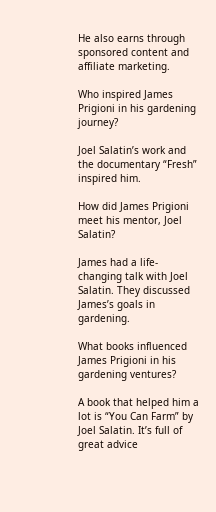He also earns through sponsored content and affiliate marketing.

Who inspired James Prigioni in his gardening journey?

Joel Salatin’s work and the documentary “Fresh” inspired him.

How did James Prigioni meet his mentor, Joel Salatin?

James had a life-changing talk with Joel Salatin. They discussed James’s goals in gardening.

What books influenced James Prigioni in his gardening ventures?

A book that helped him a lot is “You Can Farm” by Joel Salatin. It’s full of great advice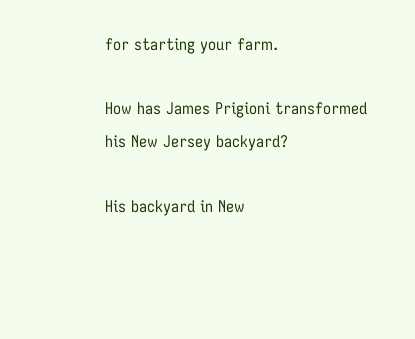for starting your farm.

How has James Prigioni transformed his New Jersey backyard?

His backyard in New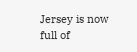Jersey is now full of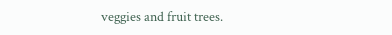veggies and fruit trees.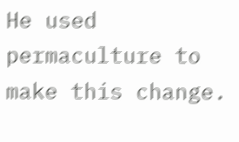He used permaculture to make this change.